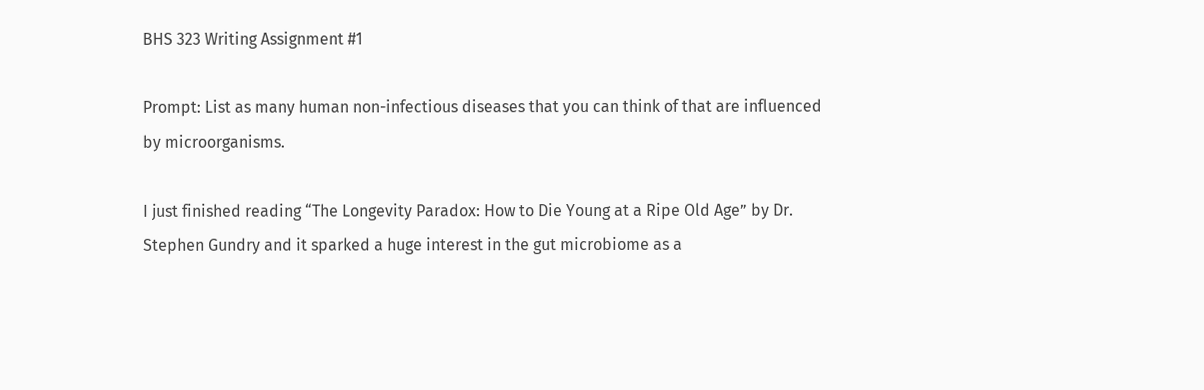BHS 323 Writing Assignment #1

Prompt: List as many human non-infectious diseases that you can think of that are influenced by microorganisms.

I just finished reading “The Longevity Paradox: How to Die Young at a Ripe Old Age” by Dr. Stephen Gundry and it sparked a huge interest in the gut microbiome as a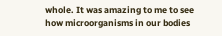whole. It was amazing to me to see how microorganisms in our bodies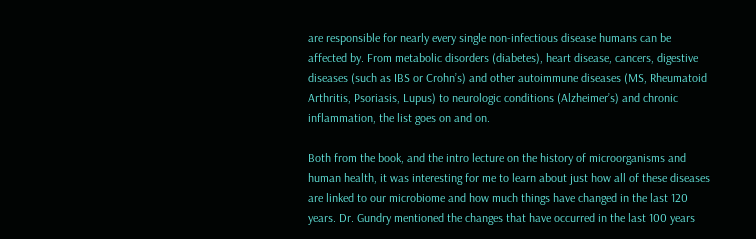are responsible for nearly every single non-infectious disease humans can be affected by. From metabolic disorders (diabetes), heart disease, cancers, digestive diseases (such as IBS or Crohn’s) and other autoimmune diseases (MS, Rheumatoid Arthritis, Psoriasis, Lupus) to neurologic conditions (Alzheimer’s) and chronic inflammation, the list goes on and on.

Both from the book, and the intro lecture on the history of microorganisms and human health, it was interesting for me to learn about just how all of these diseases are linked to our microbiome and how much things have changed in the last 120 years. Dr. Gundry mentioned the changes that have occurred in the last 100 years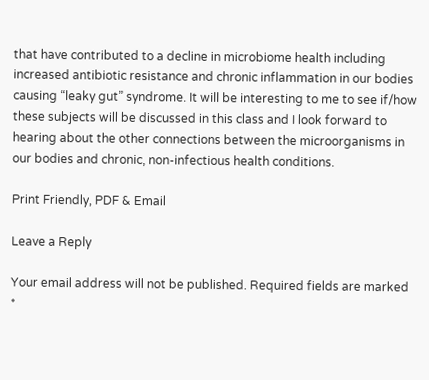that have contributed to a decline in microbiome health including increased antibiotic resistance and chronic inflammation in our bodies causing “leaky gut” syndrome. It will be interesting to me to see if/how these subjects will be discussed in this class and I look forward to hearing about the other connections between the microorganisms in our bodies and chronic, non-infectious health conditions.

Print Friendly, PDF & Email

Leave a Reply

Your email address will not be published. Required fields are marked *